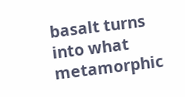basalt turns into what metamorphic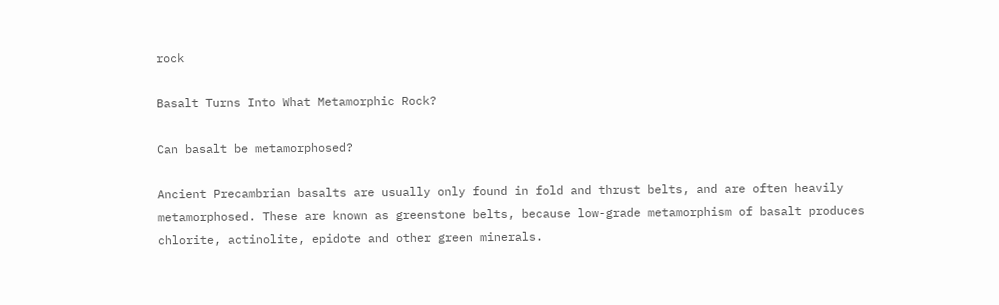rock

Basalt Turns Into What Metamorphic Rock?

Can basalt be metamorphosed?

Ancient Precambrian basalts are usually only found in fold and thrust belts, and are often heavily metamorphosed. These are known as greenstone belts, because low-grade metamorphism of basalt produces chlorite, actinolite, epidote and other green minerals.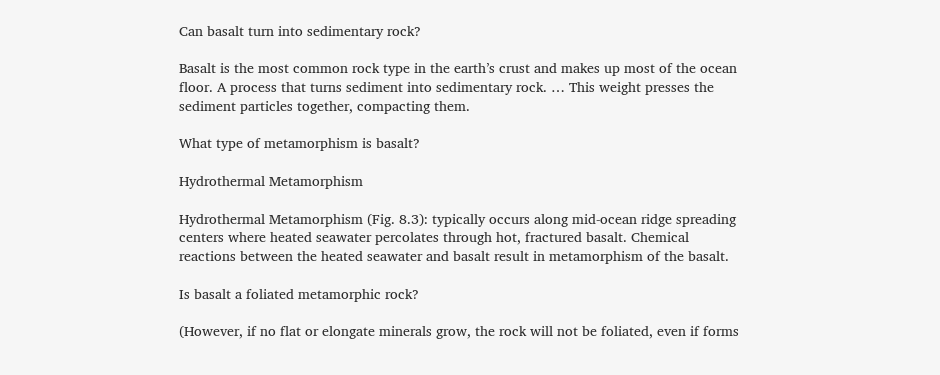Can basalt turn into sedimentary rock?

Basalt is the most common rock type in the earth’s crust and makes up most of the ocean floor. A process that turns sediment into sedimentary rock. … This weight presses the sediment particles together, compacting them.

What type of metamorphism is basalt?

Hydrothermal Metamorphism

Hydrothermal Metamorphism (Fig. 8.3): typically occurs along mid-ocean ridge spreading centers where heated seawater percolates through hot, fractured basalt. Chemical reactions between the heated seawater and basalt result in metamorphism of the basalt.

Is basalt a foliated metamorphic rock?

(However, if no flat or elongate minerals grow, the rock will not be foliated, even if forms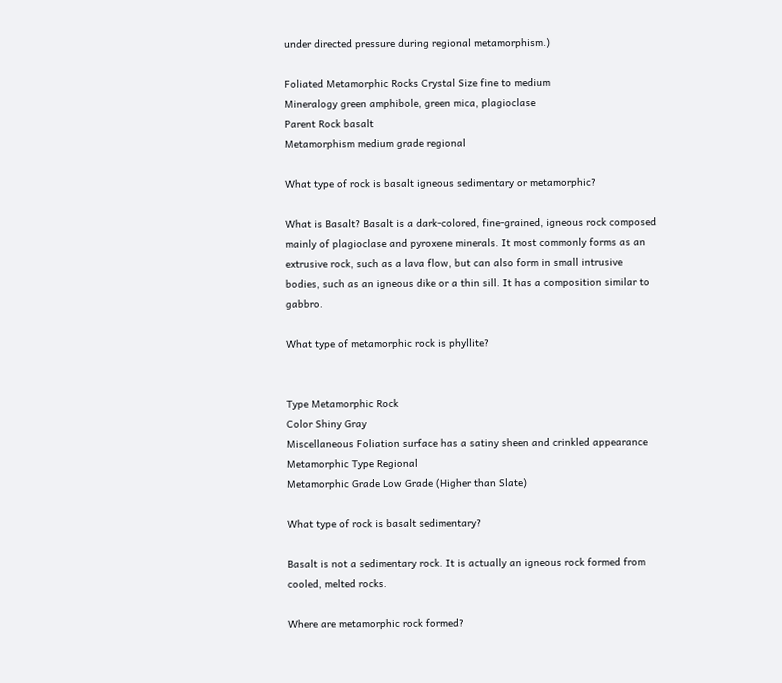under directed pressure during regional metamorphism.)

Foliated Metamorphic Rocks Crystal Size fine to medium
Mineralogy green amphibole, green mica, plagioclase
Parent Rock basalt
Metamorphism medium grade regional

What type of rock is basalt igneous sedimentary or metamorphic?

What is Basalt? Basalt is a dark-colored, fine-grained, igneous rock composed mainly of plagioclase and pyroxene minerals. It most commonly forms as an extrusive rock, such as a lava flow, but can also form in small intrusive bodies, such as an igneous dike or a thin sill. It has a composition similar to gabbro.

What type of metamorphic rock is phyllite?


Type Metamorphic Rock
Color Shiny Gray
Miscellaneous Foliation surface has a satiny sheen and crinkled appearance
Metamorphic Type Regional
Metamorphic Grade Low Grade (Higher than Slate)

What type of rock is basalt sedimentary?

Basalt is not a sedimentary rock. It is actually an igneous rock formed from cooled, melted rocks.

Where are metamorphic rock formed?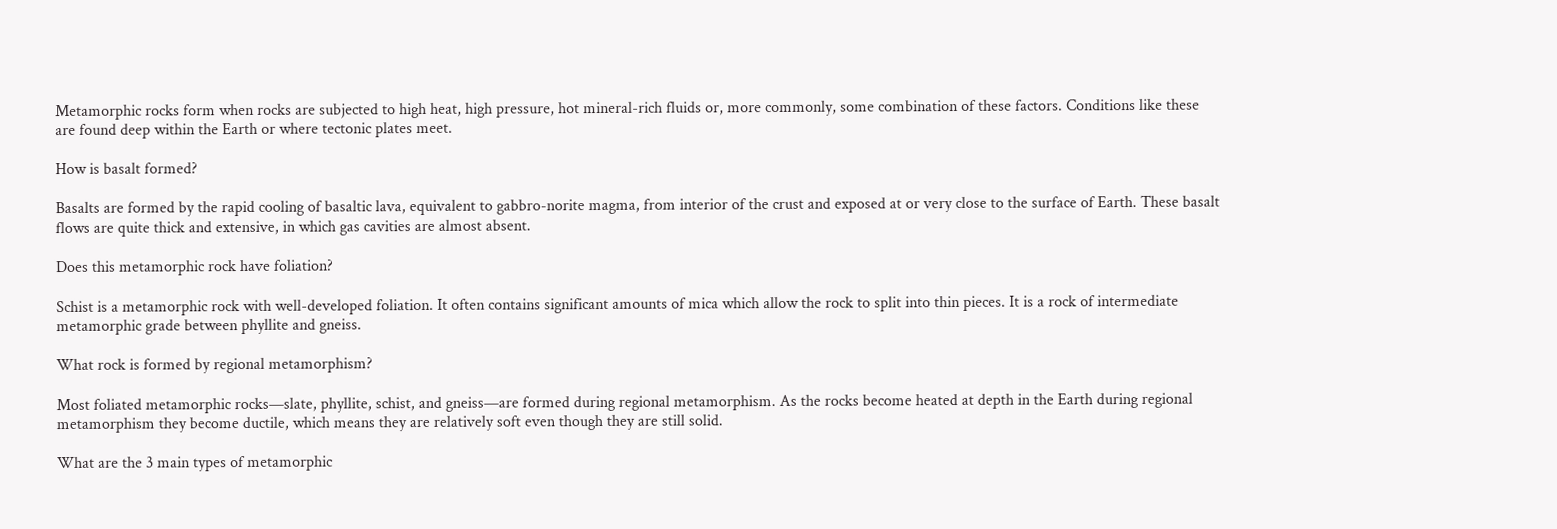Metamorphic rocks form when rocks are subjected to high heat, high pressure, hot mineral-rich fluids or, more commonly, some combination of these factors. Conditions like these are found deep within the Earth or where tectonic plates meet.

How is basalt formed?

Basalts are formed by the rapid cooling of basaltic lava, equivalent to gabbro-norite magma, from interior of the crust and exposed at or very close to the surface of Earth. These basalt flows are quite thick and extensive, in which gas cavities are almost absent.

Does this metamorphic rock have foliation?

Schist is a metamorphic rock with well-developed foliation. It often contains significant amounts of mica which allow the rock to split into thin pieces. It is a rock of intermediate metamorphic grade between phyllite and gneiss.

What rock is formed by regional metamorphism?

Most foliated metamorphic rocks—slate, phyllite, schist, and gneiss—are formed during regional metamorphism. As the rocks become heated at depth in the Earth during regional metamorphism they become ductile, which means they are relatively soft even though they are still solid.

What are the 3 main types of metamorphic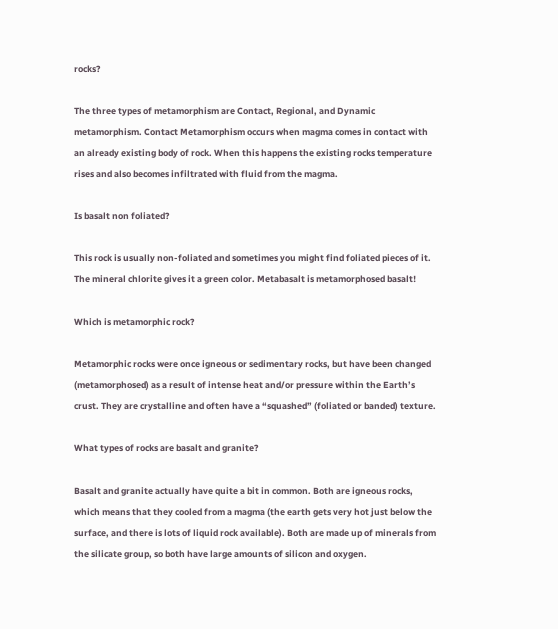rocks?

The three types of metamorphism are Contact, Regional, and Dynamic metamorphism. Contact Metamorphism occurs when magma comes in contact with an already existing body of rock. When this happens the existing rocks temperature rises and also becomes infiltrated with fluid from the magma.

Is basalt non foliated?

This rock is usually non-foliated and sometimes you might find foliated pieces of it. The mineral chlorite gives it a green color. Metabasalt is metamorphosed basalt!

Which is metamorphic rock?

Metamorphic rocks were once igneous or sedimentary rocks, but have been changed (metamorphosed) as a result of intense heat and/or pressure within the Earth’s crust. They are crystalline and often have a “squashed” (foliated or banded) texture.

What types of rocks are basalt and granite?

Basalt and granite actually have quite a bit in common. Both are igneous rocks, which means that they cooled from a magma (the earth gets very hot just below the surface, and there is lots of liquid rock available). Both are made up of minerals from the silicate group, so both have large amounts of silicon and oxygen.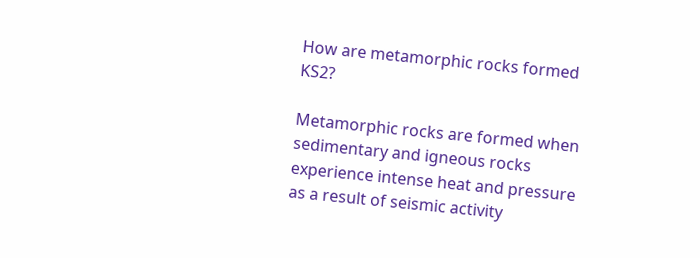How are metamorphic rocks formed KS2?

Metamorphic rocks are formed when sedimentary and igneous rocks experience intense heat and pressure as a result of seismic activity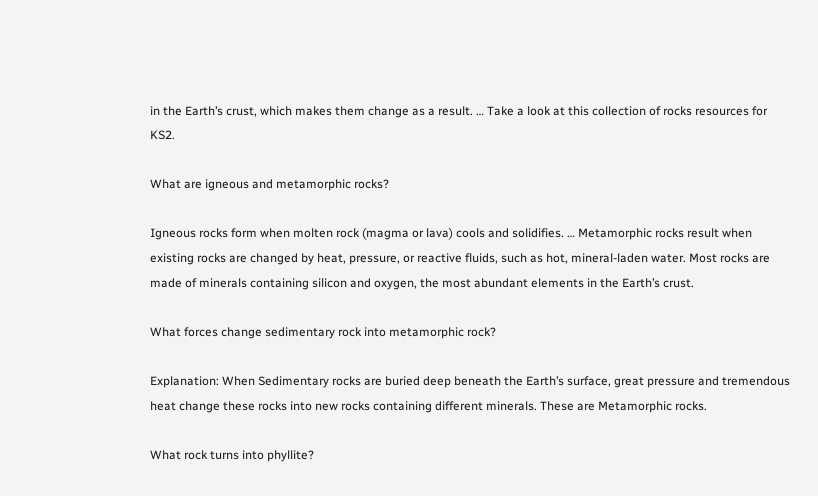in the Earth’s crust, which makes them change as a result. … Take a look at this collection of rocks resources for KS2.

What are igneous and metamorphic rocks?

Igneous rocks form when molten rock (magma or lava) cools and solidifies. … Metamorphic rocks result when existing rocks are changed by heat, pressure, or reactive fluids, such as hot, mineral-laden water. Most rocks are made of minerals containing silicon and oxygen, the most abundant elements in the Earth’s crust.

What forces change sedimentary rock into metamorphic rock?

Explanation: When Sedimentary rocks are buried deep beneath the Earth’s surface, great pressure and tremendous heat change these rocks into new rocks containing different minerals. These are Metamorphic rocks.

What rock turns into phyllite?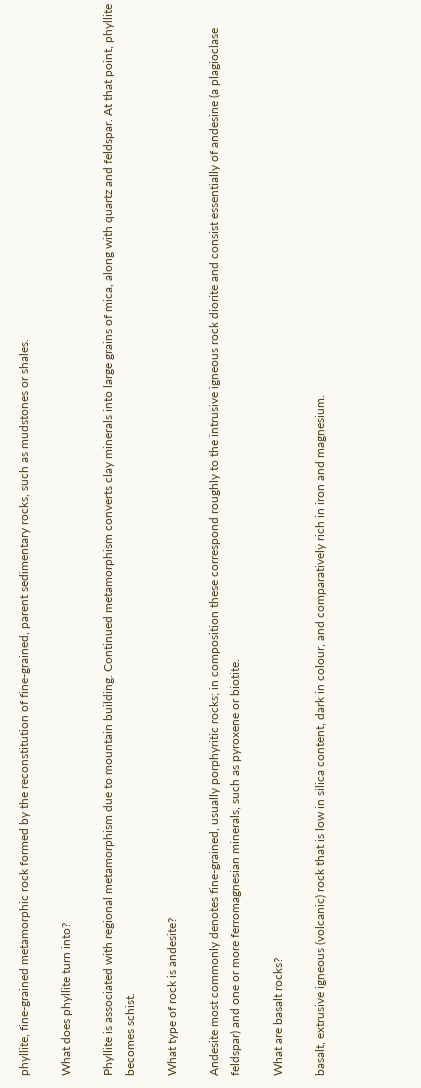phyllite, fine-grained metamorphic rock formed by the reconstitution of fine-grained, parent sedimentary rocks, such as mudstones or shales.

What does phyllite turn into?

Phyllite is associated with regional metamorphism due to mountain building. Continued metamorphism converts clay minerals into large grains of mica, along with quartz and feldspar. At that point, phyllite becomes schist.

What type of rock is andesite?

Andesite most commonly denotes fine-grained, usually porphyritic rocks; in composition these correspond roughly to the intrusive igneous rock diorite and consist essentially of andesine (a plagioclase feldspar) and one or more ferromagnesian minerals, such as pyroxene or biotite.

What are basalt rocks?

basalt, extrusive igneous (volcanic) rock that is low in silica content, dark in colour, and comparatively rich in iron and magnesium.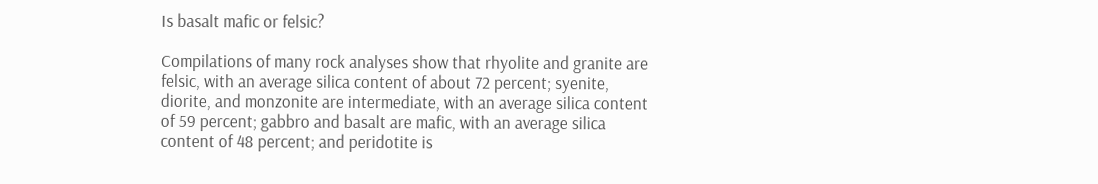Is basalt mafic or felsic?

Compilations of many rock analyses show that rhyolite and granite are felsic, with an average silica content of about 72 percent; syenite, diorite, and monzonite are intermediate, with an average silica content of 59 percent; gabbro and basalt are mafic, with an average silica content of 48 percent; and peridotite is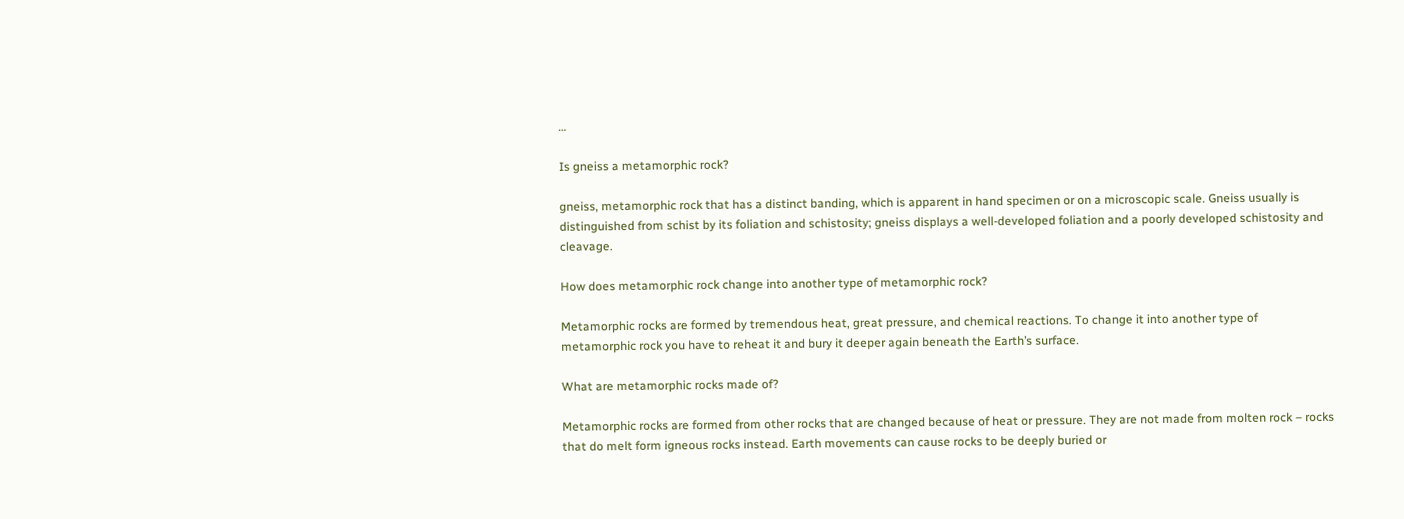…

Is gneiss a metamorphic rock?

gneiss, metamorphic rock that has a distinct banding, which is apparent in hand specimen or on a microscopic scale. Gneiss usually is distinguished from schist by its foliation and schistosity; gneiss displays a well-developed foliation and a poorly developed schistosity and cleavage.

How does metamorphic rock change into another type of metamorphic rock?

Metamorphic rocks are formed by tremendous heat, great pressure, and chemical reactions. To change it into another type of metamorphic rock you have to reheat it and bury it deeper again beneath the Earth’s surface.

What are metamorphic rocks made of?

Metamorphic rocks are formed from other rocks that are changed because of heat or pressure. They are not made from molten rock – rocks that do melt form igneous rocks instead. Earth movements can cause rocks to be deeply buried or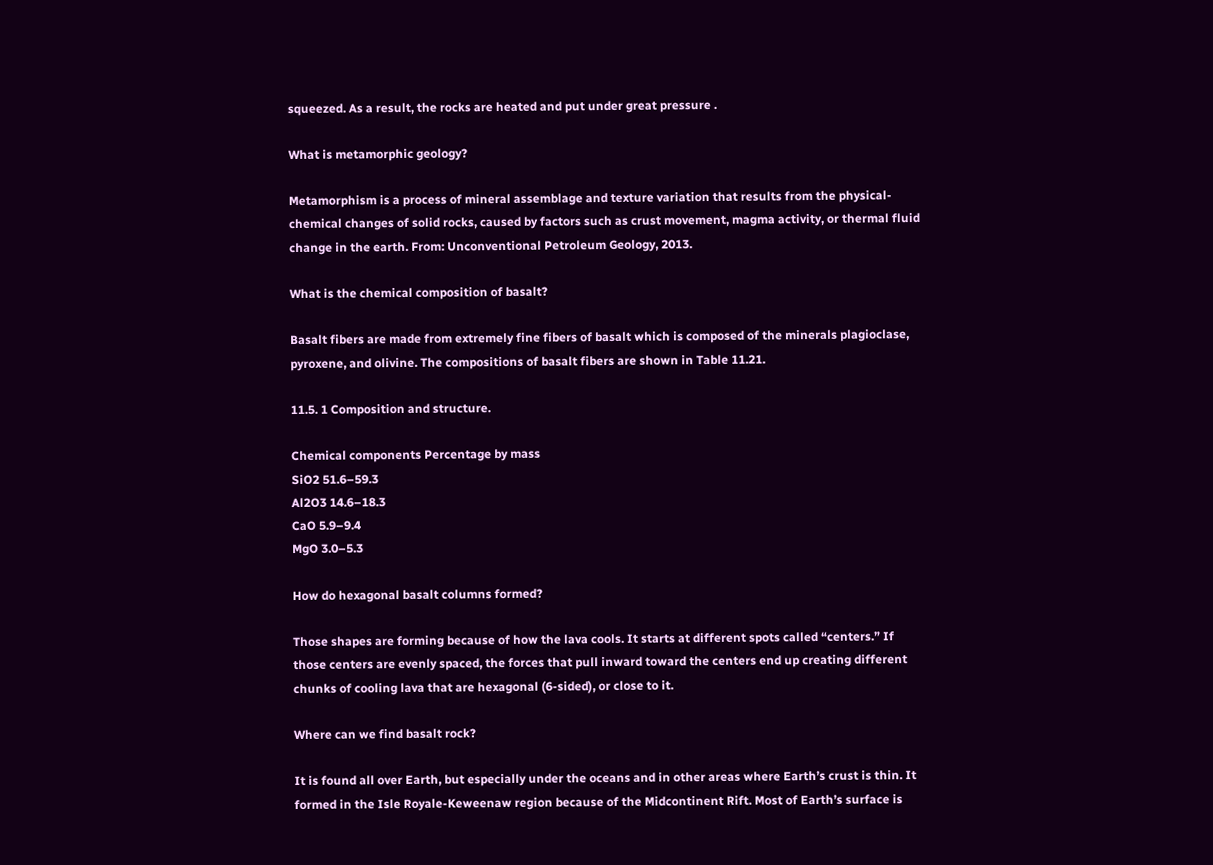squeezed. As a result, the rocks are heated and put under great pressure .

What is metamorphic geology?

Metamorphism is a process of mineral assemblage and texture variation that results from the physical-chemical changes of solid rocks, caused by factors such as crust movement, magma activity, or thermal fluid change in the earth. From: Unconventional Petroleum Geology, 2013.

What is the chemical composition of basalt?

Basalt fibers are made from extremely fine fibers of basalt which is composed of the minerals plagioclase, pyroxene, and olivine. The compositions of basalt fibers are shown in Table 11.21.

11.5. 1 Composition and structure.

Chemical components Percentage by mass
SiO2 51.6–59.3
Al2O3 14.6–18.3
CaO 5.9–9.4
MgO 3.0–5.3

How do hexagonal basalt columns formed?

Those shapes are forming because of how the lava cools. It starts at different spots called “centers.” If those centers are evenly spaced, the forces that pull inward toward the centers end up creating different chunks of cooling lava that are hexagonal (6-sided), or close to it.

Where can we find basalt rock?

It is found all over Earth, but especially under the oceans and in other areas where Earth’s crust is thin. It formed in the Isle Royale-Keweenaw region because of the Midcontinent Rift. Most of Earth’s surface is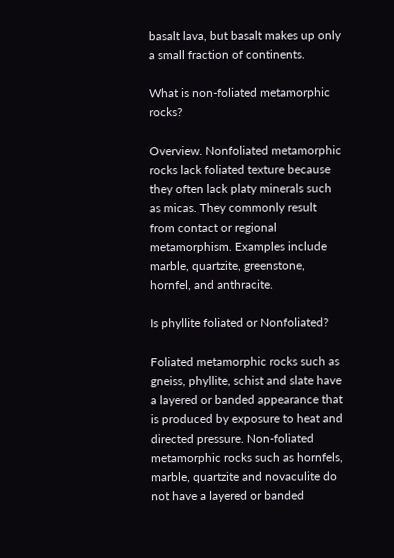basalt lava, but basalt makes up only a small fraction of continents.

What is non-foliated metamorphic rocks?

Overview. Nonfoliated metamorphic rocks lack foliated texture because they often lack platy minerals such as micas. They commonly result from contact or regional metamorphism. Examples include marble, quartzite, greenstone, hornfel, and anthracite.

Is phyllite foliated or Nonfoliated?

Foliated metamorphic rocks such as gneiss, phyllite, schist and slate have a layered or banded appearance that is produced by exposure to heat and directed pressure. Non-foliated metamorphic rocks such as hornfels, marble, quartzite and novaculite do not have a layered or banded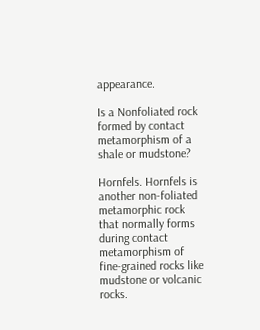appearance.

Is a Nonfoliated rock formed by contact metamorphism of a shale or mudstone?

Hornfels. Hornfels is another non-foliated metamorphic rock that normally forms during contact metamorphism of fine-grained rocks like mudstone or volcanic rocks.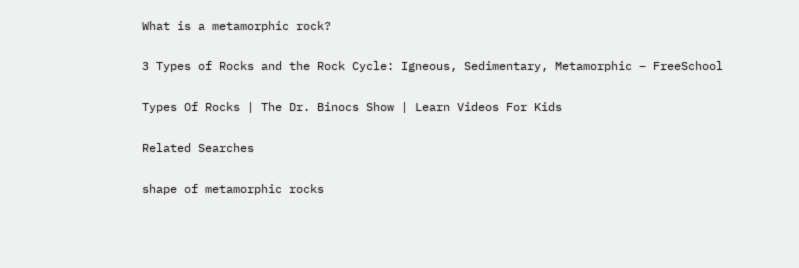What is a metamorphic rock?

3 Types of Rocks and the Rock Cycle: Igneous, Sedimentary, Metamorphic – FreeSchool

Types Of Rocks | The Dr. Binocs Show | Learn Videos For Kids

Related Searches

shape of metamorphic rocks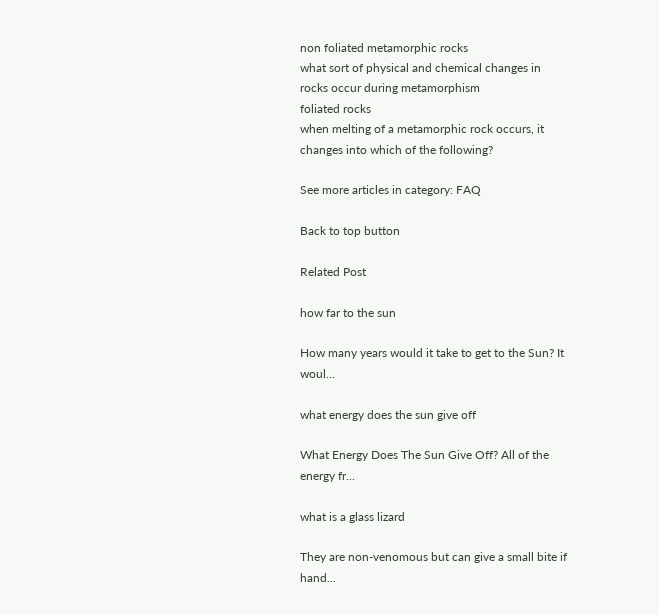non foliated metamorphic rocks
what sort of physical and chemical changes in rocks occur during metamorphism
foliated rocks
when melting of a metamorphic rock occurs, it changes into which of the following?

See more articles in category: FAQ

Back to top button

Related Post

how far to the sun

How many years would it take to get to the Sun? It woul...

what energy does the sun give off

What Energy Does The Sun Give Off? All of the energy fr...

what is a glass lizard

They are non-venomous but can give a small bite if hand...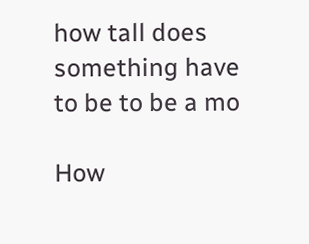how tall does something have to be to be a mo

How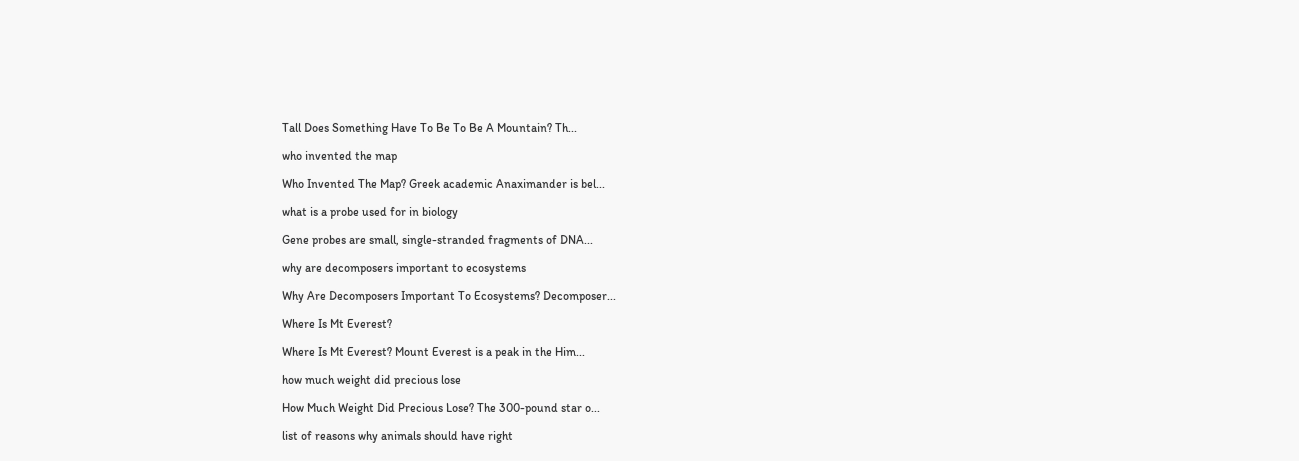Tall Does Something Have To Be To Be A Mountain? Th...

who invented the map

Who Invented The Map? Greek academic Anaximander is bel...

what is a probe used for in biology

Gene probes are small, single-stranded fragments of DNA...

why are decomposers important to ecosystems

Why Are Decomposers Important To Ecosystems? Decomposer...

Where Is Mt Everest?

Where Is Mt Everest? Mount Everest is a peak in the Him...

how much weight did precious lose

How Much Weight Did Precious Lose? The 300-pound star o...

list of reasons why animals should have right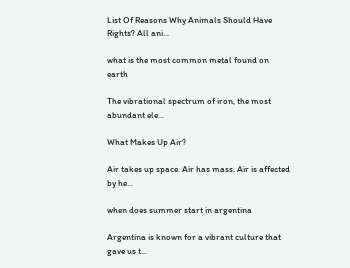List Of Reasons Why Animals Should Have Rights? All ani...

what is the most common metal found on earth

The vibrational spectrum of iron, the most abundant ele...

What Makes Up Air?

Air takes up space. Air has mass. Air is affected by he...

when does summer start in argentina

Argentina is known for a vibrant culture that gave us t...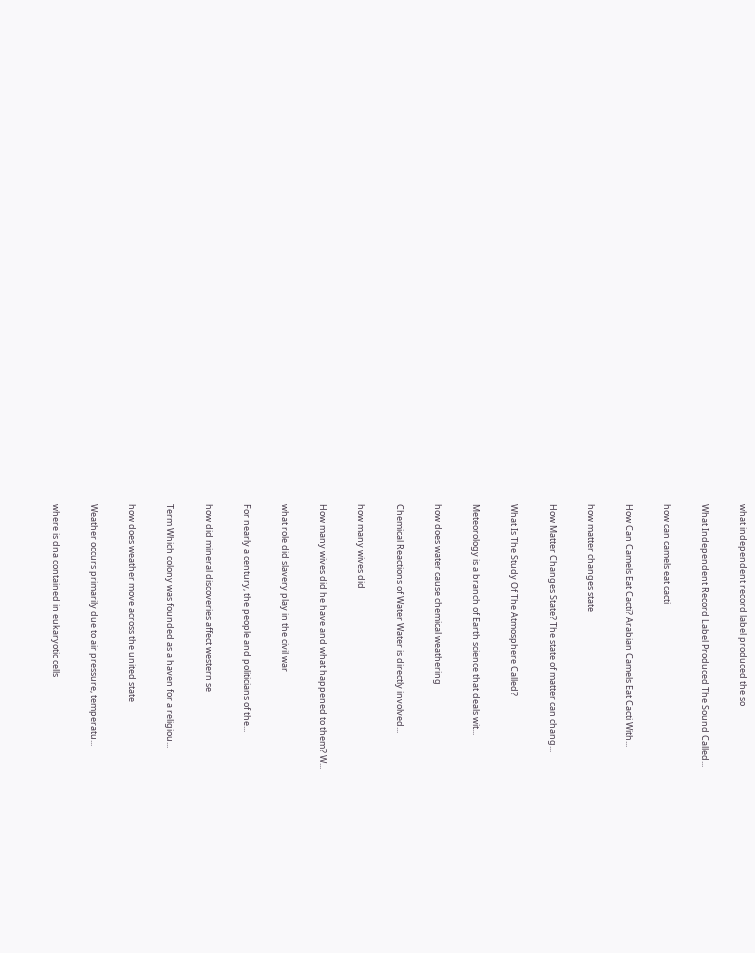what independent record label produced the so

What Independent Record Label Produced The Sound Called...

how can camels eat cacti

How Can Camels Eat Cacti? Arabian Camels Eat Cacti With...

how matter changes state

How Matter Changes State? The state of matter can chang...

What Is The Study Of The Atmosphere Called?

Meteorology is a branch of Earth science that deals wit...

how does water cause chemical weathering

Chemical Reactions of Water Water is directly involved...

how many wives did

How many wives did he have and what happened to them? W...

what role did slavery play in the civil war

For nearly a century, the people and politicians of the...

how did mineral discoveries affect western se

Term Which colony was founded as a haven for a religiou...

how does weather move across the united state

Weather occurs primarily due to air pressure, temperatu...

where is dna contained in eukaryotic cells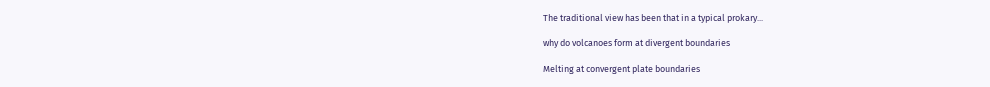The traditional view has been that in a typical prokary...

why do volcanoes form at divergent boundaries

Melting at convergent plate boundaries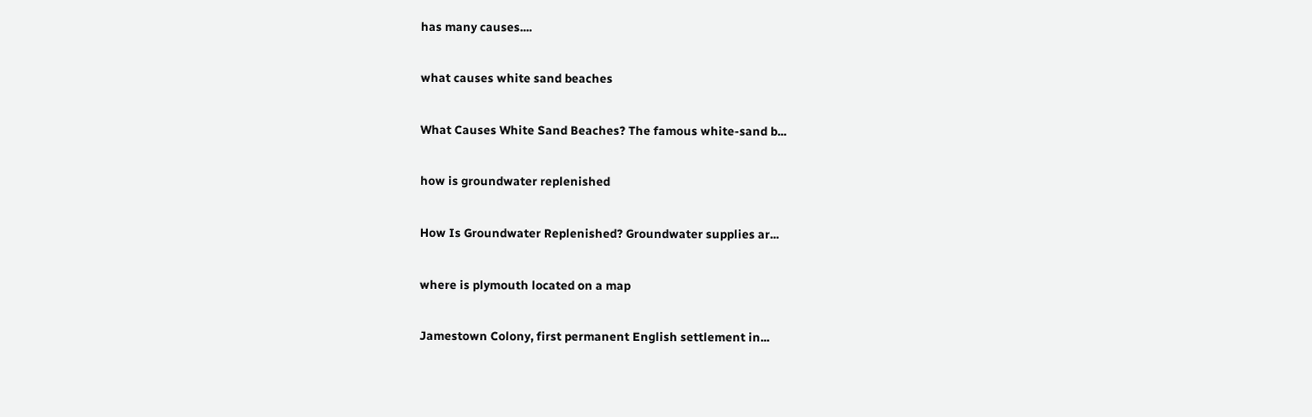has many causes....

what causes white sand beaches

What Causes White Sand Beaches? The famous white-sand b...

how is groundwater replenished

How Is Groundwater Replenished? Groundwater supplies ar...

where is plymouth located on a map

Jamestown Colony, first permanent English settlement in...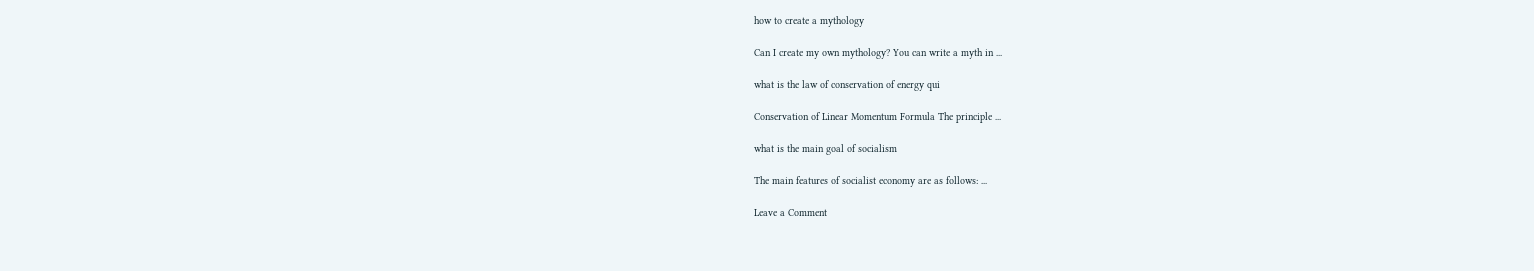how to create a mythology

Can I create my own mythology? You can write a myth in ...

what is the law of conservation of energy qui

Conservation of Linear Momentum Formula The principle ...

what is the main goal of socialism

The main features of socialist economy are as follows: ...

Leave a Comment